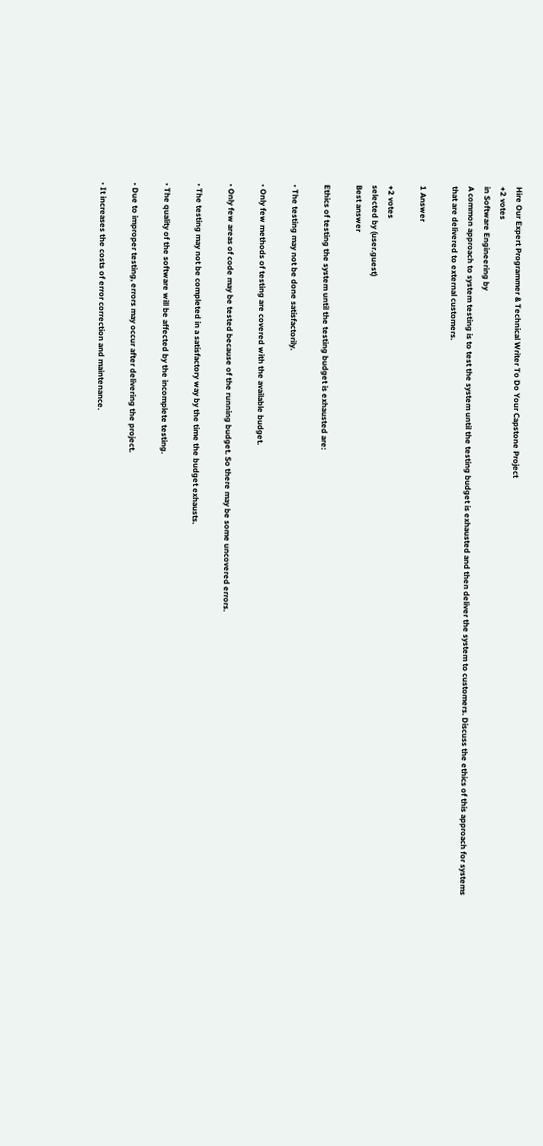Hire Our Expert Programmer & Technical Writer To Do Your Capstone Project
+2 votes
in Software Engineering by
A common approach to system testing is to test the system until the testing budget is exhausted and then deliver the system to customers. Discuss the ethics of this approach for systems that are delivered to external customers.

1 Answer

+2 votes
selected by (user.guest)
Best answer

Ethics of testing the system until the testing budget is exhausted are:

• The testing may not be done satisfactorily.

• Only few methods of testing are covered with the available budget.

• Only few areas of code may be tested because of the running budget. So there may be some uncovered errors.

• The testing may not be completed in a satisfactory way by the time the budget exhausts.

• The quality of the software will be affected by the incomplete testing.

• Due to improper testing, errors may occur after delivering the project.

• It increases the costs of error correction and maintenance.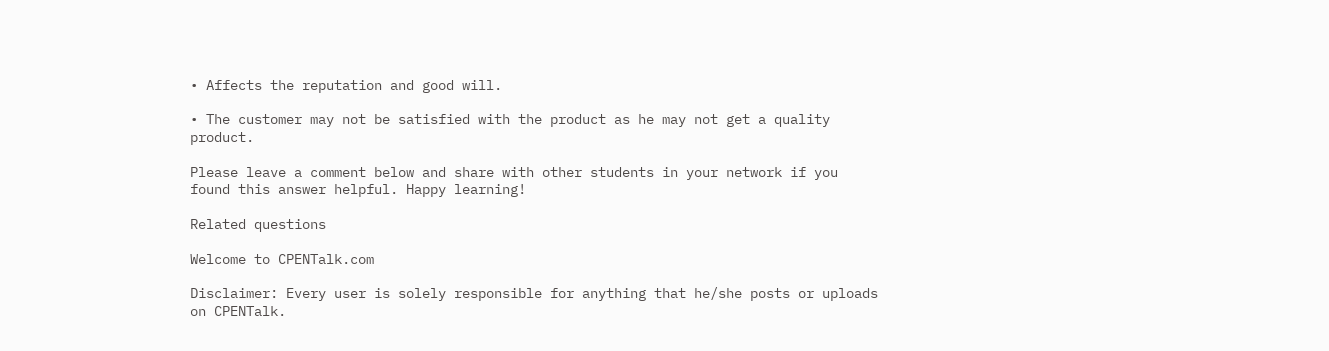• Affects the reputation and good will.

• The customer may not be satisfied with the product as he may not get a quality product.

Please leave a comment below and share with other students in your network if you found this answer helpful. Happy learning!

Related questions

Welcome to CPENTalk.com

Disclaimer: Every user is solely responsible for anything that he/she posts or uploads on CPENTalk.